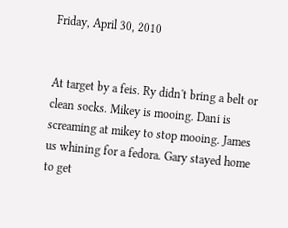Friday, April 30, 2010


At target by a feis. Ry didn't bring a belt or clean socks. Mikey is mooing. Dani is screaming at mikey to stop mooing. James us whining for a fedora. Gary stayed home to get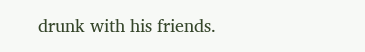drunk with his friends.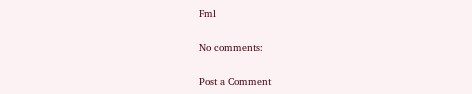Fml

No comments:

Post a Comment